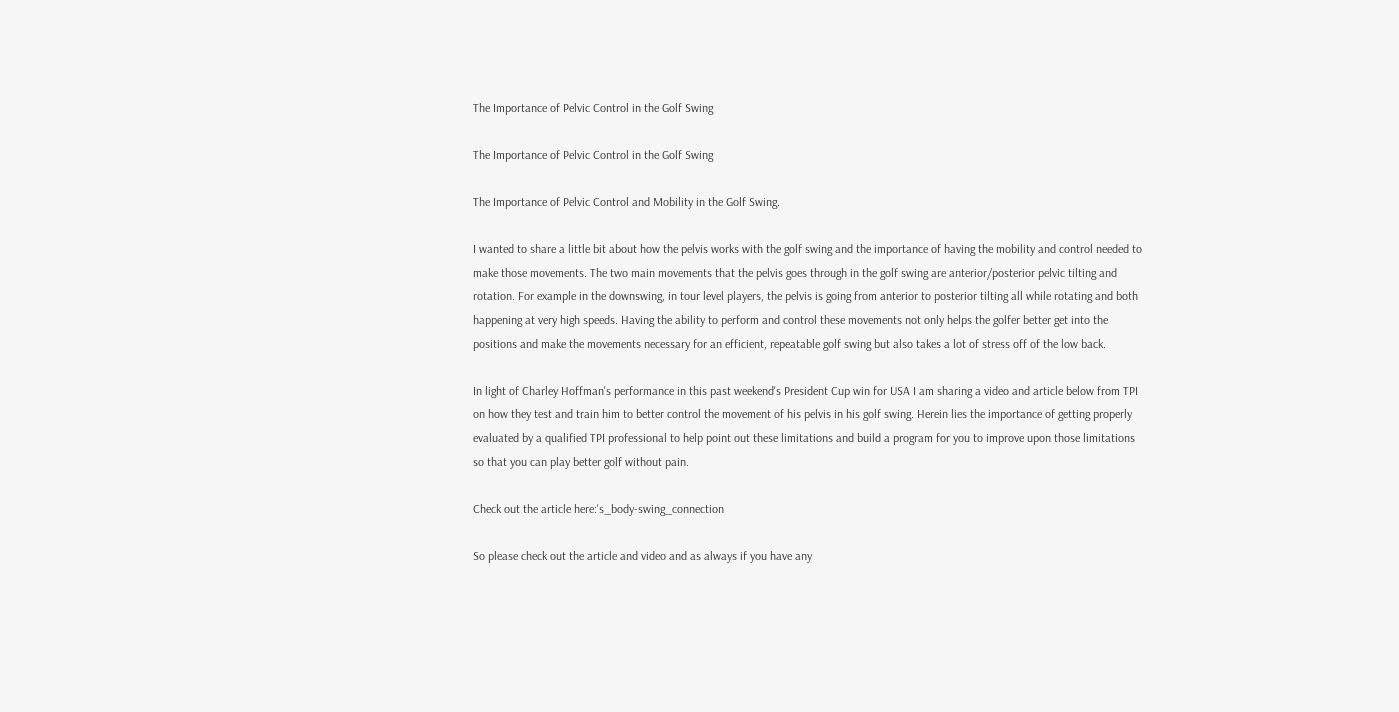The Importance of Pelvic Control in the Golf Swing

The Importance of Pelvic Control in the Golf Swing

The Importance of Pelvic Control and Mobility in the Golf Swing.

I wanted to share a little bit about how the pelvis works with the golf swing and the importance of having the mobility and control needed to make those movements. The two main movements that the pelvis goes through in the golf swing are anterior/posterior pelvic tilting and rotation. For example in the downswing, in tour level players, the pelvis is going from anterior to posterior tilting all while rotating and both happening at very high speeds. Having the ability to perform and control these movements not only helps the golfer better get into the positions and make the movements necessary for an efficient, repeatable golf swing but also takes a lot of stress off of the low back.

In light of Charley Hoffman's performance in this past weekend's President Cup win for USA I am sharing a video and article below from TPI on how they test and train him to better control the movement of his pelvis in his golf swing. Herein lies the importance of getting properly evaluated by a qualified TPI professional to help point out these limitations and build a program for you to improve upon those limitations so that you can play better golf without pain.

Check out the article here:'s_body-swing_connection

So please check out the article and video and as always if you have any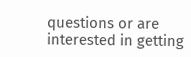questions or are interested in getting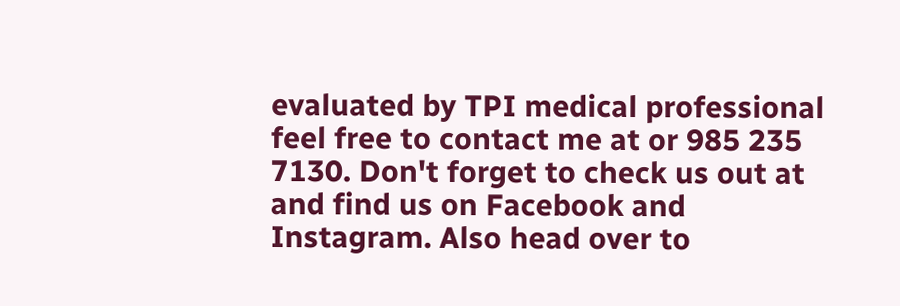evaluated by TPI medical professional feel free to contact me at or 985 235 7130. Don't forget to check us out at and find us on Facebook and Instagram. Also head over to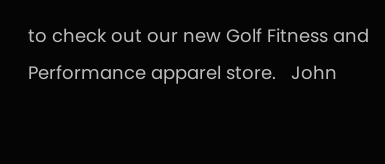to check out our new Golf Fitness and Performance apparel store.   John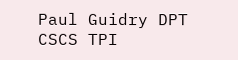Paul Guidry DPT CSCS TPI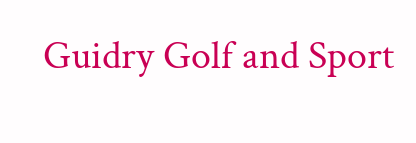Guidry Golf and Sport